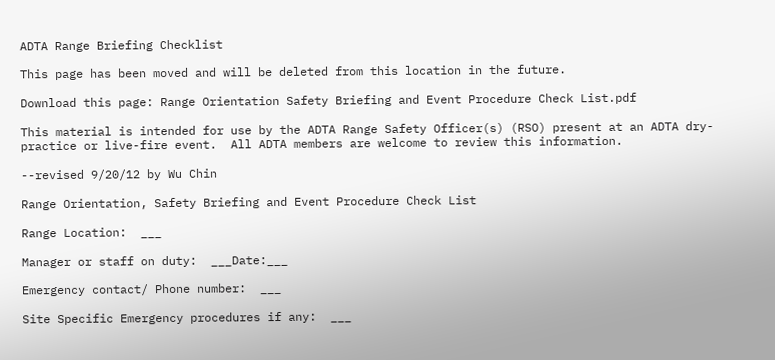ADTA Range Briefing Checklist

This page has been moved and will be deleted from this location in the future.

Download this page: Range Orientation Safety Briefing and Event Procedure Check List.pdf

This material is intended for use by the ADTA Range Safety Officer(s) (RSO) present at an ADTA dry-practice or live-fire event.  All ADTA members are welcome to review this information.

--revised 9/20/12 by Wu Chin

Range Orientation, Safety Briefing and Event Procedure Check List

Range Location:  ___

Manager or staff on duty:  ___Date:___

Emergency contact/ Phone number:  ___

Site Specific Emergency procedures if any:  ___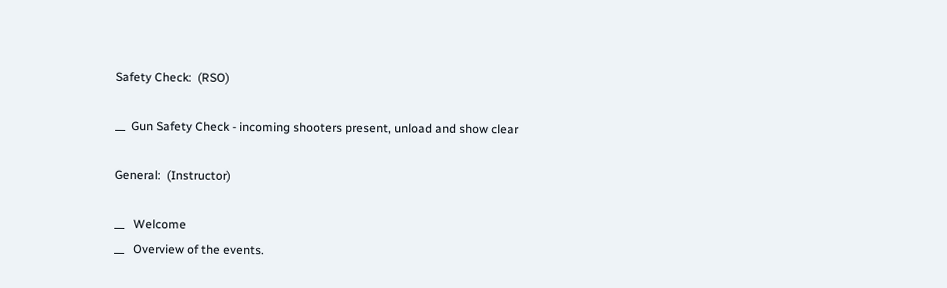Safety Check:  (RSO)

__  Gun Safety Check - incoming shooters present, unload and show clear

General:  (Instructor)

__   Welcome
__   Overview of the events.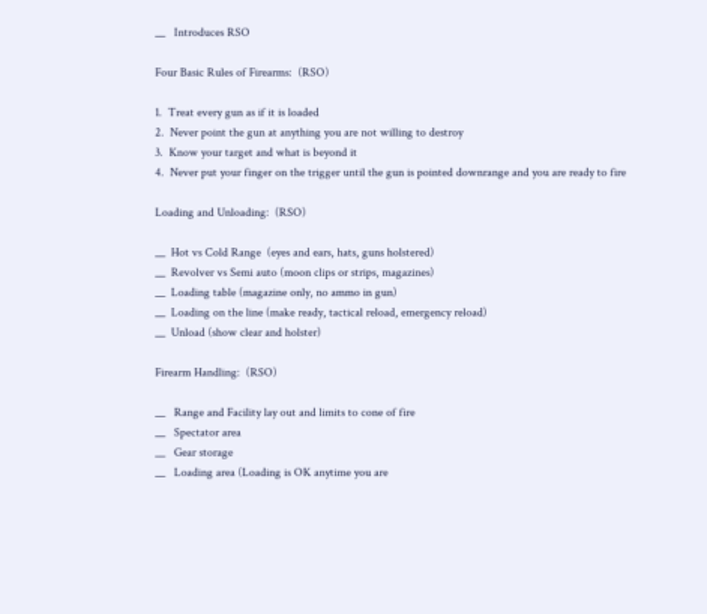__   Introduces RSO

Four Basic Rules of Firearms:  (RSO)

1.  Treat every gun as if it is loaded
2.  Never point the gun at anything you are not willing to destroy
3.  Know your target and what is beyond it
4.  Never put your finger on the trigger until the gun is pointed downrange and you are ready to fire

Loading and Unloading:  (RSO)

__  Hot vs Cold Range  (eyes and ears, hats, guns holstered)
__  Revolver vs Semi auto (moon clips or strips, magazines)
__  Loading table (magazine only, no ammo in gun)
__  Loading on the line (make ready, tactical reload, emergency reload)
__  Unload (show clear and holster)

Firearm Handling:  (RSO)

__   Range and Facility lay out and limits to cone of fire
__   Spectator area
__   Gear storage
__   Loading area (Loading is OK anytime you are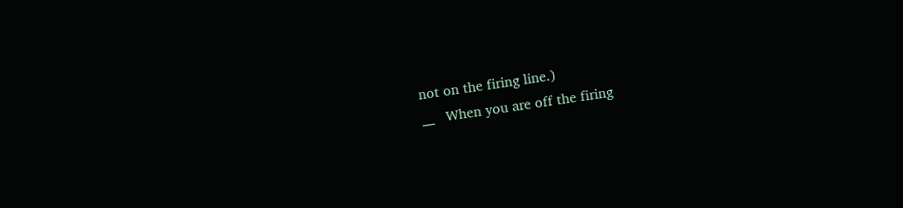not on the firing line.)
__   When you are off the firing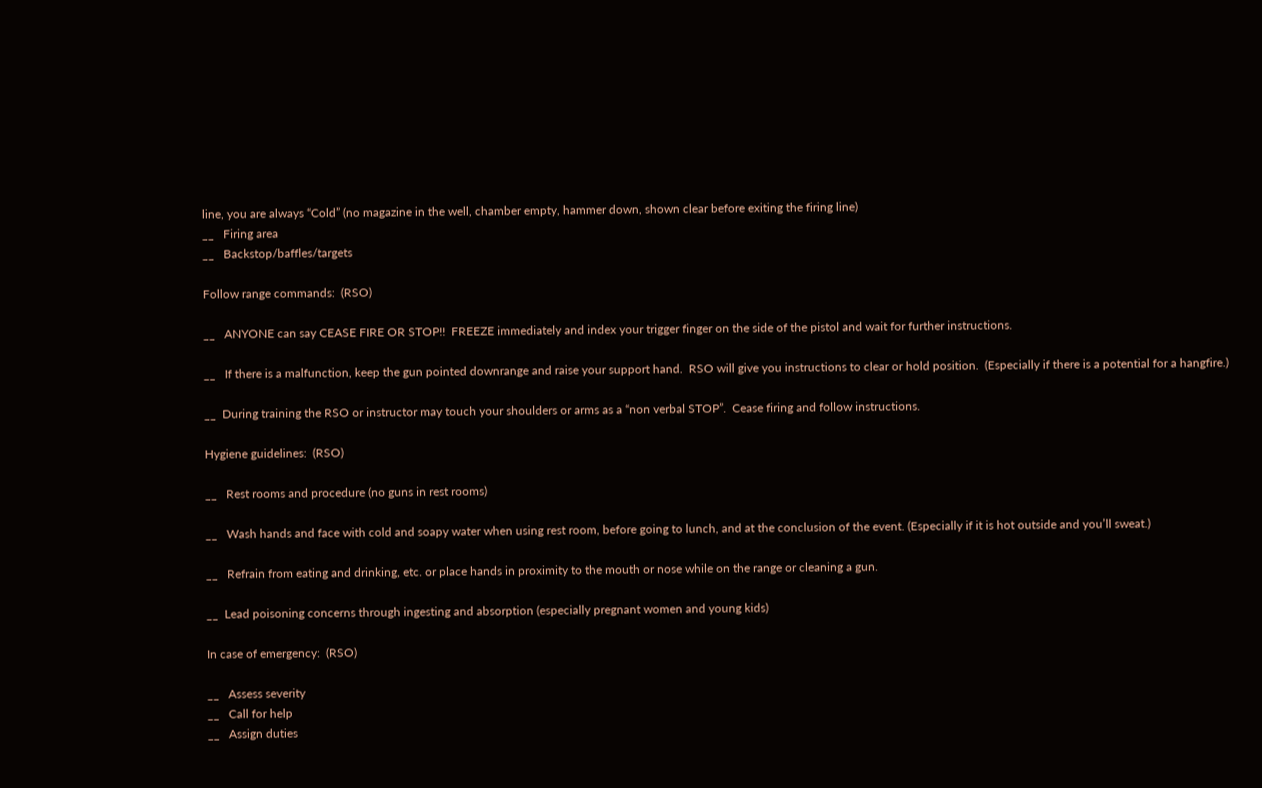line, you are always “Cold” (no magazine in the well, chamber empty, hammer down, shown clear before exiting the firing line)
__   Firing area
__   Backstop/baffles/targets

Follow range commands:  (RSO)

__   ANYONE can say CEASE FIRE OR STOP!!  FREEZE immediately and index your trigger finger on the side of the pistol and wait for further instructions.

__   If there is a malfunction, keep the gun pointed downrange and raise your support hand.  RSO will give you instructions to clear or hold position.  (Especially if there is a potential for a hangfire.)

__  During training the RSO or instructor may touch your shoulders or arms as a “non verbal STOP”.  Cease firing and follow instructions.

Hygiene guidelines:  (RSO)

__   Rest rooms and procedure (no guns in rest rooms)

__   Wash hands and face with cold and soapy water when using rest room, before going to lunch, and at the conclusion of the event. (Especially if it is hot outside and you’ll sweat.)

__   Refrain from eating and drinking, etc. or place hands in proximity to the mouth or nose while on the range or cleaning a gun.

__  Lead poisoning concerns through ingesting and absorption (especially pregnant women and young kids)

In case of emergency:  (RSO)

__   Assess severity
__   Call for help
__   Assign duties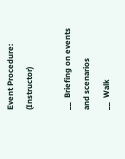Event Procedure:  (Instructor)

__  Briefing on events and scenarios
__  Walk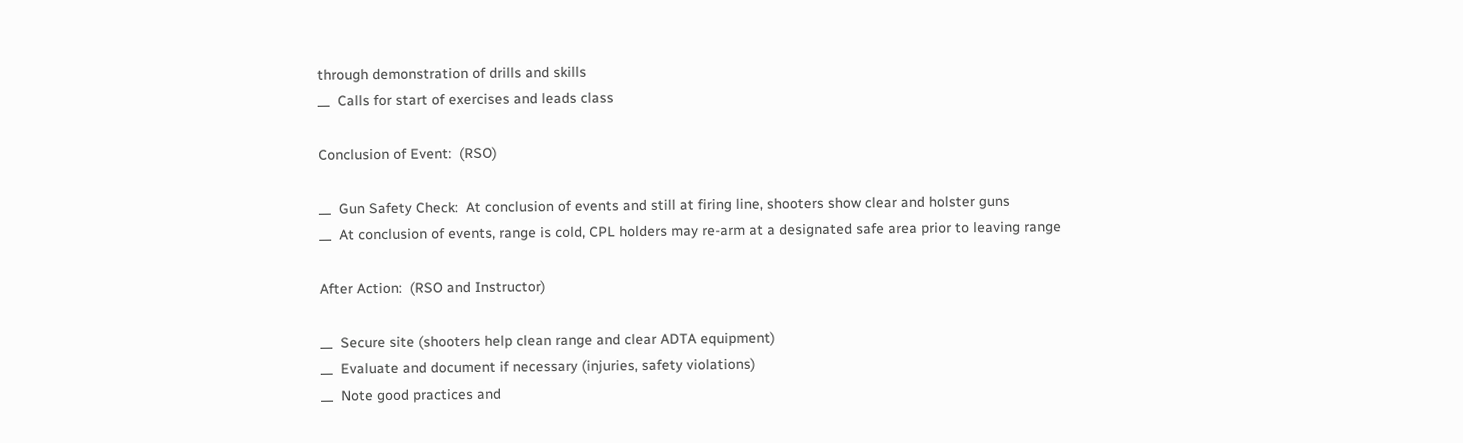through demonstration of drills and skills
__  Calls for start of exercises and leads class

Conclusion of Event:  (RSO)

__  Gun Safety Check:  At conclusion of events and still at firing line, shooters show clear and holster guns
__  At conclusion of events, range is cold, CPL holders may re-arm at a designated safe area prior to leaving range

After Action:  (RSO and Instructor)

__  Secure site (shooters help clean range and clear ADTA equipment)
__  Evaluate and document if necessary (injuries, safety violations)
__  Note good practices and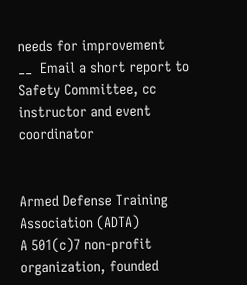needs for improvement
__  Email a short report to Safety Committee, cc instructor and event coordinator


Armed Defense Training Association (ADTA)
A 501(c)7 non-profit organization, founded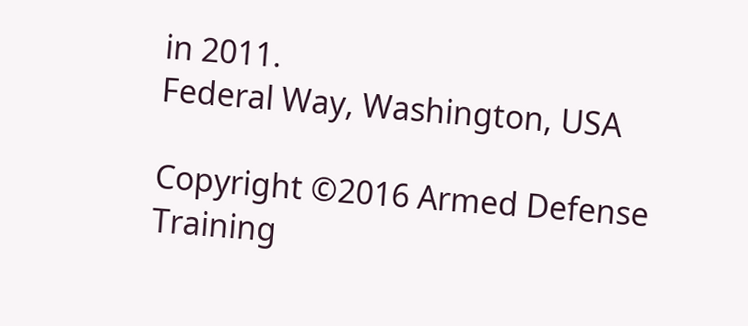in 2011.
Federal Way, Washington, USA

Copyright ©2016 Armed Defense Training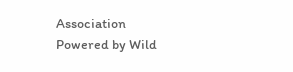Association
Powered by Wild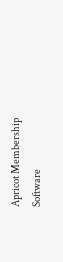Apricot Membership Software